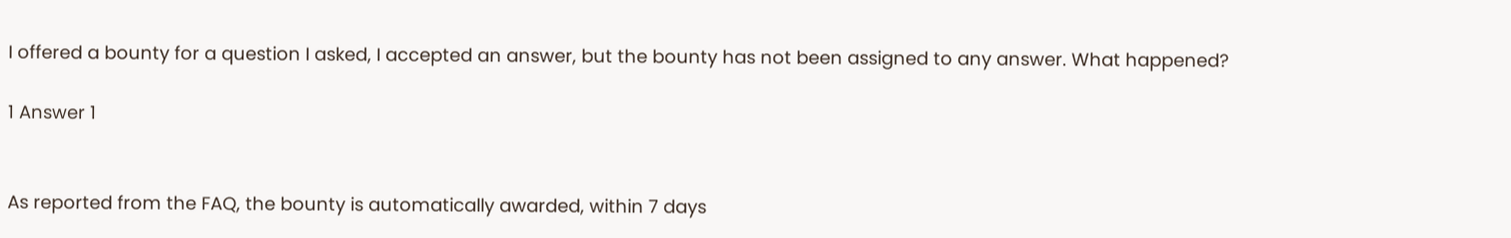I offered a bounty for a question I asked, I accepted an answer, but the bounty has not been assigned to any answer. What happened?

1 Answer 1


As reported from the FAQ, the bounty is automatically awarded, within 7 days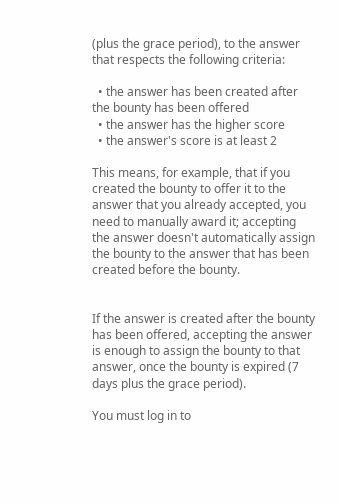(plus the grace period), to the answer that respects the following criteria:

  • the answer has been created after the bounty has been offered
  • the answer has the higher score
  • the answer's score is at least 2

This means, for example, that if you created the bounty to offer it to the answer that you already accepted, you need to manually award it; accepting the answer doesn't automatically assign the bounty to the answer that has been created before the bounty.


If the answer is created after the bounty has been offered, accepting the answer is enough to assign the bounty to that answer, once the bounty is expired (7 days plus the grace period).

You must log in to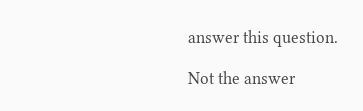answer this question.

Not the answer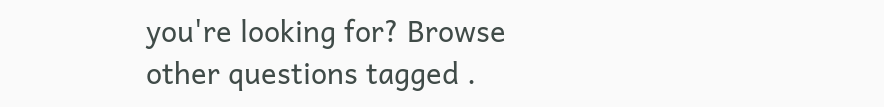you're looking for? Browse other questions tagged .